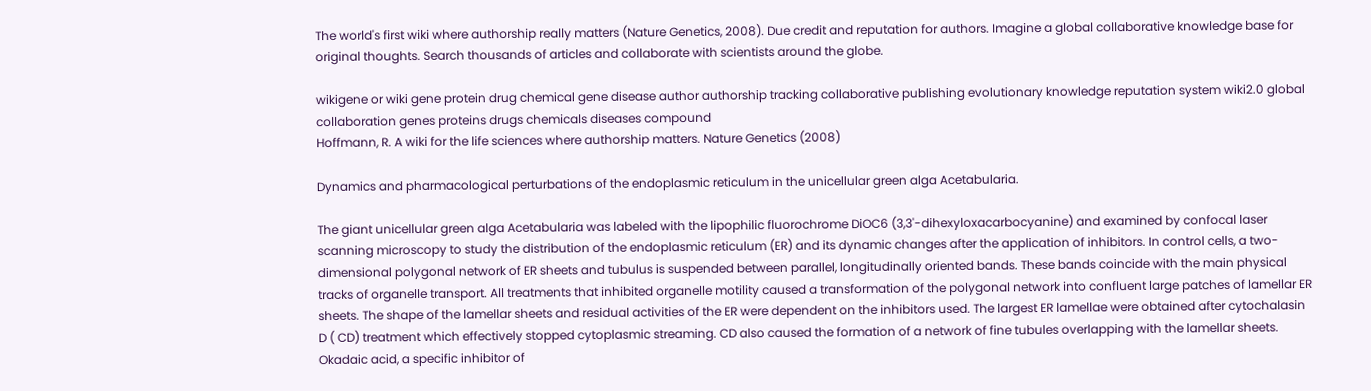The world's first wiki where authorship really matters (Nature Genetics, 2008). Due credit and reputation for authors. Imagine a global collaborative knowledge base for original thoughts. Search thousands of articles and collaborate with scientists around the globe.

wikigene or wiki gene protein drug chemical gene disease author authorship tracking collaborative publishing evolutionary knowledge reputation system wiki2.0 global collaboration genes proteins drugs chemicals diseases compound
Hoffmann, R. A wiki for the life sciences where authorship matters. Nature Genetics (2008)

Dynamics and pharmacological perturbations of the endoplasmic reticulum in the unicellular green alga Acetabularia.

The giant unicellular green alga Acetabularia was labeled with the lipophilic fluorochrome DiOC6 (3,3'-dihexyloxacarbocyanine) and examined by confocal laser scanning microscopy to study the distribution of the endoplasmic reticulum (ER) and its dynamic changes after the application of inhibitors. In control cells, a two-dimensional polygonal network of ER sheets and tubulus is suspended between parallel, longitudinally oriented bands. These bands coincide with the main physical tracks of organelle transport. All treatments that inhibited organelle motility caused a transformation of the polygonal network into confluent large patches of lamellar ER sheets. The shape of the lamellar sheets and residual activities of the ER were dependent on the inhibitors used. The largest ER lamellae were obtained after cytochalasin D ( CD) treatment which effectively stopped cytoplasmic streaming. CD also caused the formation of a network of fine tubules overlapping with the lamellar sheets. Okadaic acid, a specific inhibitor of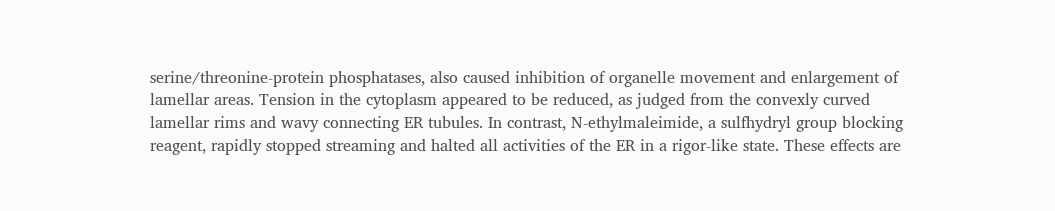serine/threonine-protein phosphatases, also caused inhibition of organelle movement and enlargement of lamellar areas. Tension in the cytoplasm appeared to be reduced, as judged from the convexly curved lamellar rims and wavy connecting ER tubules. In contrast, N-ethylmaleimide, a sulfhydryl group blocking reagent, rapidly stopped streaming and halted all activities of the ER in a rigor-like state. These effects are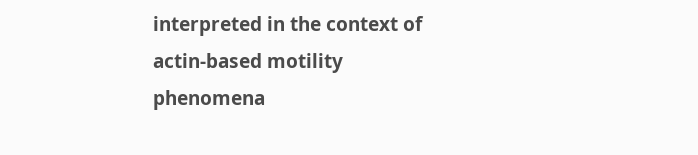interpreted in the context of actin-based motility phenomena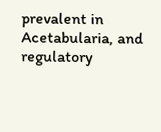prevalent in Acetabularia, and regulatory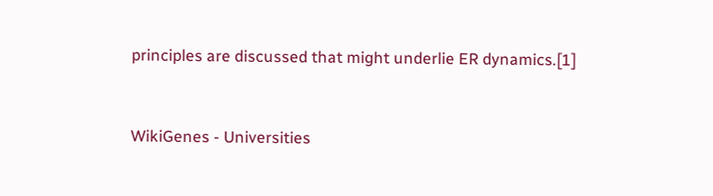principles are discussed that might underlie ER dynamics.[1]


WikiGenes - Universities